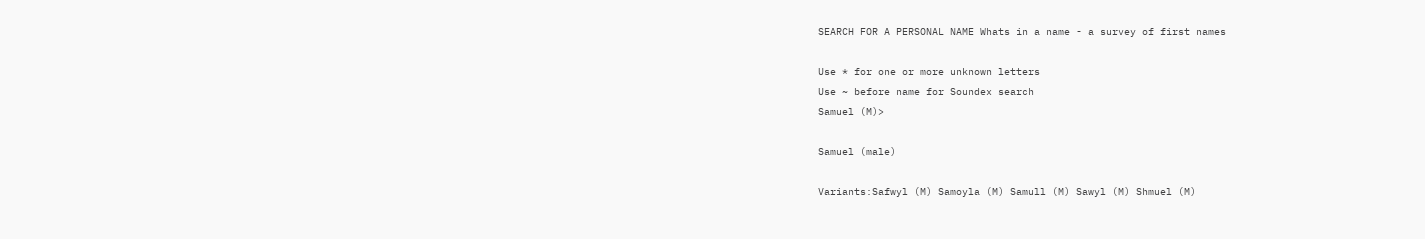SEARCH FOR A PERSONAL NAME Whats in a name - a survey of first names

Use * for one or more unknown letters
Use ~ before name for Soundex search
Samuel (M)>

Samuel (male)

Variants:Safwyl (M) Samoyla (M) Samull (M) Sawyl (M) Shmuel (M)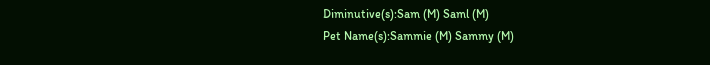Diminutive(s):Sam (M) Saml (M)
Pet Name(s):Sammie (M) Sammy (M)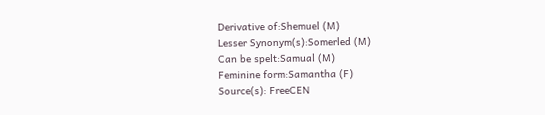Derivative of:Shemuel (M)
Lesser Synonym(s):Somerled (M)
Can be spelt:Samual (M)
Feminine form:Samantha (F)
Source(s): FreeCEN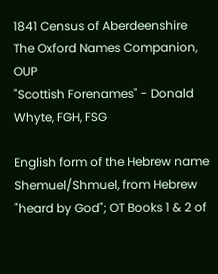1841 Census of Aberdeenshire
The Oxford Names Companion, OUP
"Scottish Forenames" - Donald Whyte, FGH, FSG

English form of the Hebrew name Shemuel/Shmuel, from Hebrew "heard by God"; OT Books 1 & 2 of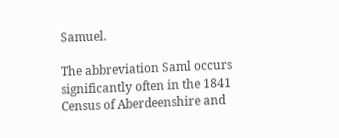Samuel.

The abbreviation Saml occurs significantly often in the 1841 Census of Aberdeenshire and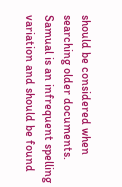should be considered when searching older documents. Samual is an infrequent spelling variation and should be found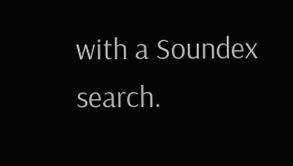with a Soundex search.